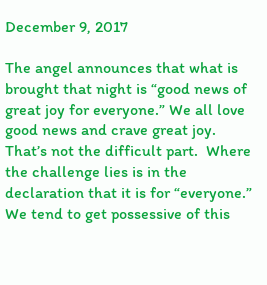December 9, 2017

The angel announces that what is brought that night is “good news of great joy for everyone.” We all love good news and crave great joy.  That’s not the difficult part.  Where the challenge lies is in the declaration that it is for “everyone.”  We tend to get possessive of this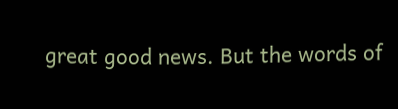great good news. But the words of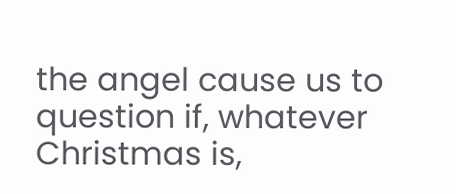the angel cause us to question if, whatever Christmas is,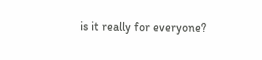is it really for everyone?